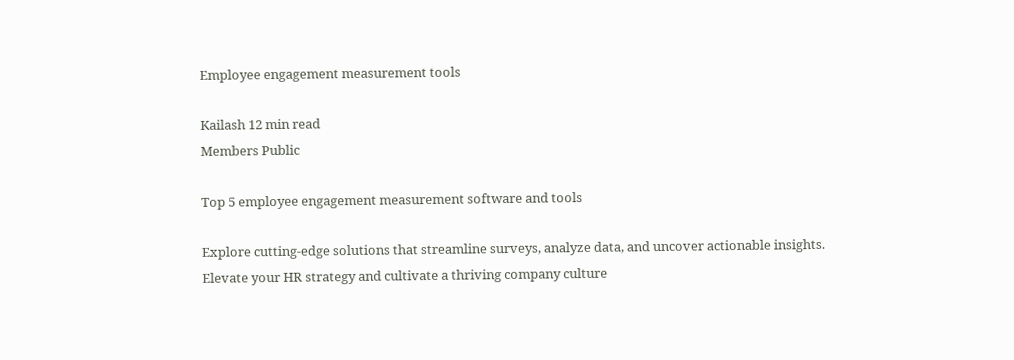Employee engagement measurement tools

Kailash 12 min read
Members Public

Top 5 employee engagement measurement software and tools

Explore cutting-edge solutions that streamline surveys, analyze data, and uncover actionable insights. Elevate your HR strategy and cultivate a thriving company culture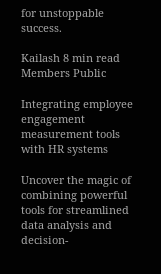for unstoppable success.

Kailash 8 min read
Members Public

Integrating employee engagement measurement tools with HR systems

Uncover the magic of combining powerful tools for streamlined data analysis and decision-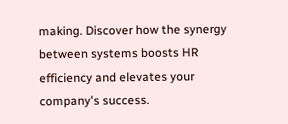making. Discover how the synergy between systems boosts HR efficiency and elevates your company's success.